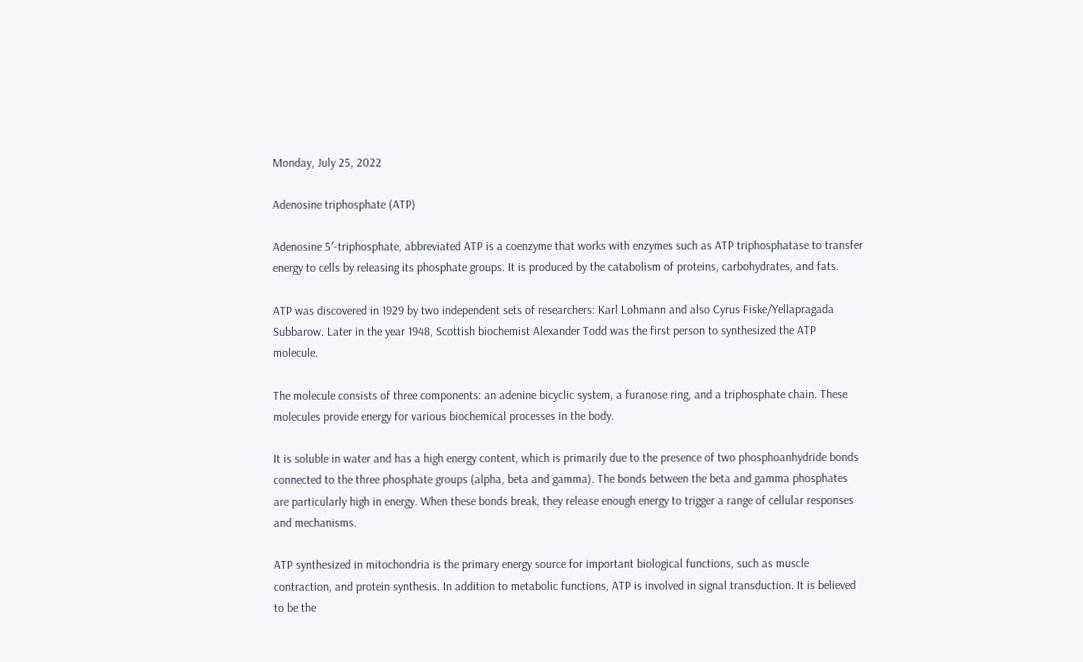Monday, July 25, 2022

Adenosine triphosphate (ATP)

Adenosine 5′-triphosphate, abbreviated ATP is a coenzyme that works with enzymes such as ATP triphosphatase to transfer energy to cells by releasing its phosphate groups. It is produced by the catabolism of proteins, carbohydrates, and fats.

ATP was discovered in 1929 by two independent sets of researchers: Karl Lohmann and also Cyrus Fiske/Yellapragada Subbarow. Later in the year 1948, Scottish biochemist Alexander Todd was the first person to synthesized the ATP molecule.

The molecule consists of three components: an adenine bicyclic system, a furanose ring, and a triphosphate chain. These molecules provide energy for various biochemical processes in the body.

It is soluble in water and has a high energy content, which is primarily due to the presence of two phosphoanhydride bonds connected to the three phosphate groups (alpha, beta and gamma). The bonds between the beta and gamma phosphates are particularly high in energy. When these bonds break, they release enough energy to trigger a range of cellular responses and mechanisms.

ATP synthesized in mitochondria is the primary energy source for important biological functions, such as muscle contraction, and protein synthesis. In addition to metabolic functions, ATP is involved in signal transduction. It is believed to be the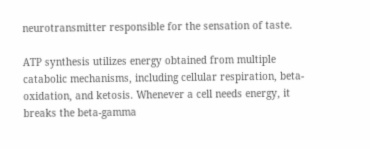neurotransmitter responsible for the sensation of taste.

ATP synthesis utilizes energy obtained from multiple catabolic mechanisms, including cellular respiration, beta-oxidation, and ketosis. Whenever a cell needs energy, it breaks the beta-gamma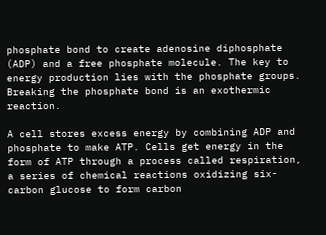phosphate bond to create adenosine diphosphate (ADP) and a free phosphate molecule. The key to energy production lies with the phosphate groups. Breaking the phosphate bond is an exothermic reaction.

A cell stores excess energy by combining ADP and phosphate to make ATP. Cells get energy in the form of ATP through a process called respiration, a series of chemical reactions oxidizing six-carbon glucose to form carbon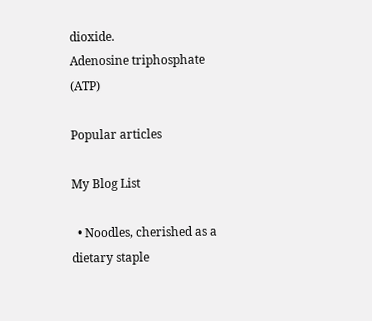dioxide.
Adenosine triphosphate (ATP)

Popular articles

My Blog List

  • Noodles, cherished as a dietary staple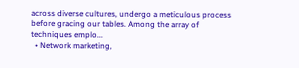across diverse cultures, undergo a meticulous process before gracing our tables. Among the array of techniques emplo...
  • Network marketing,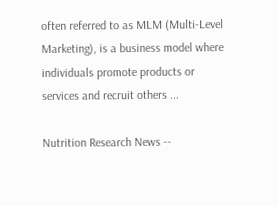often referred to as MLM (Multi-Level Marketing), is a business model where individuals promote products or services and recruit others ...

Nutrition Research News --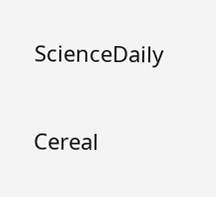ScienceDaily

Cereal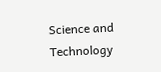Science and Technology